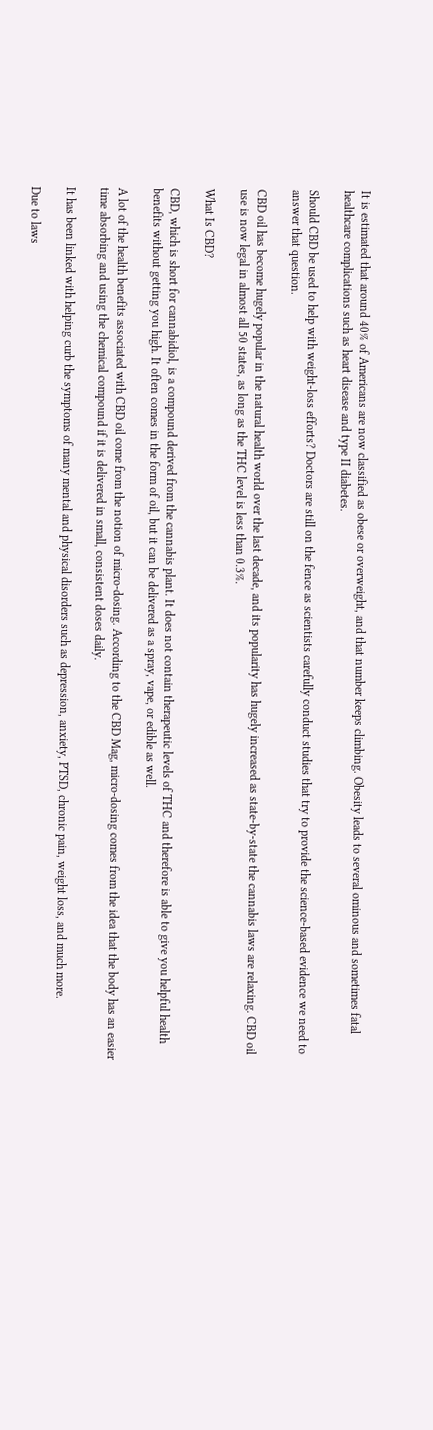It is estimated that around 40% of Americans are now classified as obese or overweight, and that number keeps climbing. Obesity leads to several ominous and sometimes fatal healthcare complications such as heart disease and type II diabetes.

Should CBD be used to help with weight-loss efforts? Doctors are still on the fence as scientists carefully conduct studies that try to provide the science-based evidence we need to answer that question.

CBD oil has become hugely popular in the natural health world over the last decade, and its popularity has hugely increased as state-by-state the cannabis laws are relaxing. CBD oil use is now legal in almost all 50 states, as long as the THC level is less than 0.3%.

What Is CBD?

CBD, which is short for cannabidiol, is a compound derived from the cannabis plant. It does not contain therapeutic levels of THC and therefore is able to give you helpful health benefits without getting you high. It often comes in the form of oil, but it can be delivered as a spray, vape, or edible as well.

A lot of the health benefits associated with CBD oil come from the notion of micro-dosing. According to the CBD Mag, micro-dosing comes from the idea that the body has an easier time absorbing and using the chemical compound if it is delivered in small, consistent doses daily.

It has been linked with helping curb the symptoms of many mental and physical disorders such as depression, anxiety, PTSD, chronic pain, weight loss, and much more.

Due to laws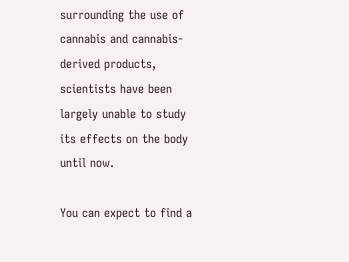surrounding the use of cannabis and cannabis-derived products, scientists have been largely unable to study its effects on the body until now.

You can expect to find a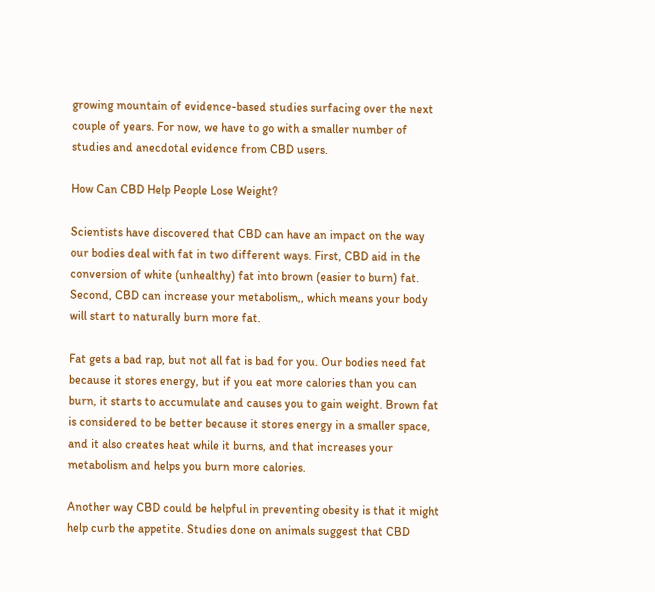growing mountain of evidence-based studies surfacing over the next couple of years. For now, we have to go with a smaller number of studies and anecdotal evidence from CBD users.

How Can CBD Help People Lose Weight?

Scientists have discovered that CBD can have an impact on the way our bodies deal with fat in two different ways. First, CBD aid in the conversion of white (unhealthy) fat into brown (easier to burn) fat. Second, CBD can increase your metabolism,, which means your body will start to naturally burn more fat.

Fat gets a bad rap, but not all fat is bad for you. Our bodies need fat because it stores energy, but if you eat more calories than you can burn, it starts to accumulate and causes you to gain weight. Brown fat is considered to be better because it stores energy in a smaller space, and it also creates heat while it burns, and that increases your metabolism and helps you burn more calories.

Another way CBD could be helpful in preventing obesity is that it might help curb the appetite. Studies done on animals suggest that CBD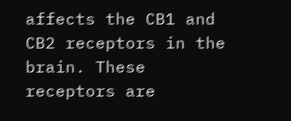affects the CB1 and CB2 receptors in the brain. These receptors are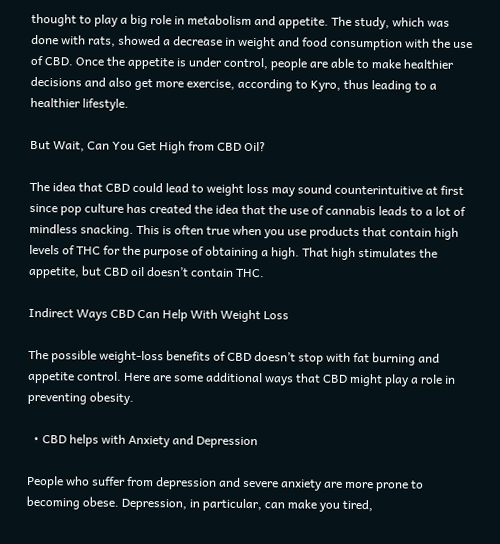thought to play a big role in metabolism and appetite. The study, which was done with rats, showed a decrease in weight and food consumption with the use of CBD. Once the appetite is under control, people are able to make healthier decisions and also get more exercise, according to Kyro, thus leading to a healthier lifestyle.

But Wait, Can You Get High from CBD Oil?

The idea that CBD could lead to weight loss may sound counterintuitive at first since pop culture has created the idea that the use of cannabis leads to a lot of mindless snacking. This is often true when you use products that contain high levels of THC for the purpose of obtaining a high. That high stimulates the appetite, but CBD oil doesn’t contain THC.

Indirect Ways CBD Can Help With Weight Loss

The possible weight-loss benefits of CBD doesn’t stop with fat burning and appetite control. Here are some additional ways that CBD might play a role in preventing obesity.

  • CBD helps with Anxiety and Depression

People who suffer from depression and severe anxiety are more prone to becoming obese. Depression, in particular, can make you tired,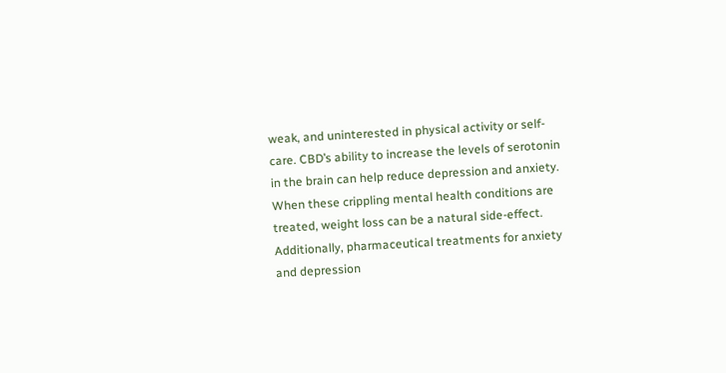weak, and uninterested in physical activity or self-care. CBD’s ability to increase the levels of serotonin in the brain can help reduce depression and anxiety. When these crippling mental health conditions are treated, weight loss can be a natural side-effect. Additionally, pharmaceutical treatments for anxiety and depression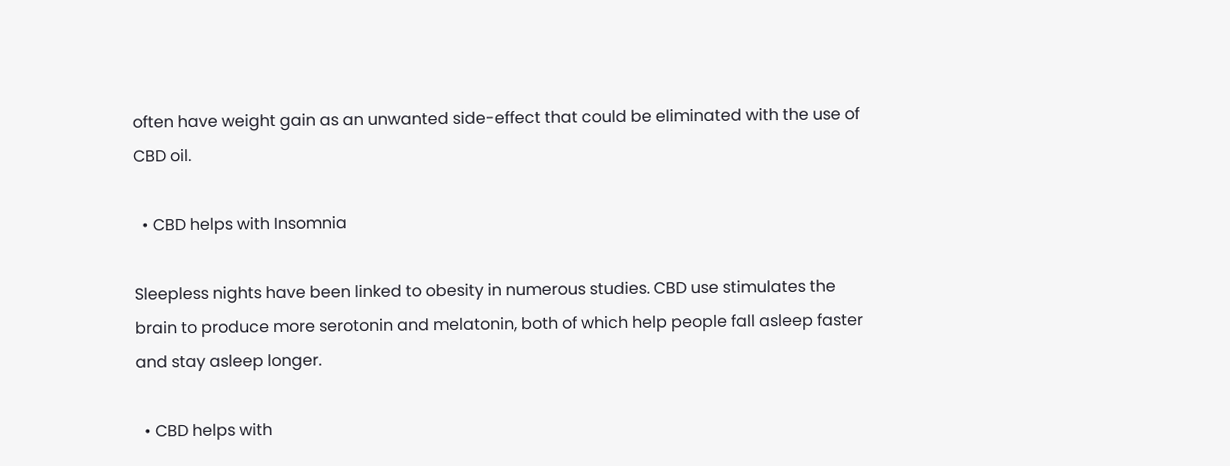often have weight gain as an unwanted side-effect that could be eliminated with the use of CBD oil.

  • CBD helps with Insomnia

Sleepless nights have been linked to obesity in numerous studies. CBD use stimulates the brain to produce more serotonin and melatonin, both of which help people fall asleep faster and stay asleep longer.

  • CBD helps with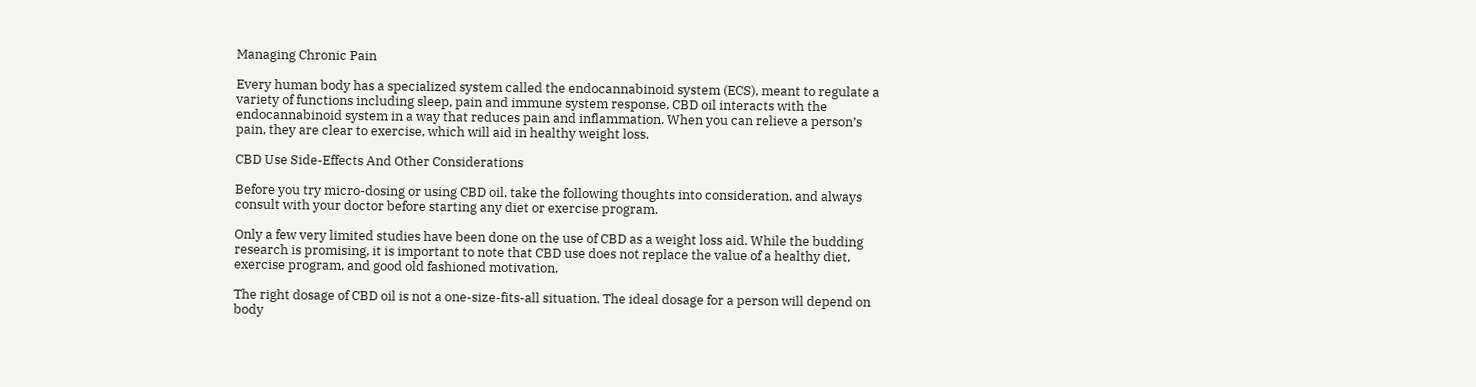Managing Chronic Pain

Every human body has a specialized system called the endocannabinoid system (ECS), meant to regulate a variety of functions including sleep, pain and immune system response. CBD oil interacts with the endocannabinoid system in a way that reduces pain and inflammation. When you can relieve a person’s pain, they are clear to exercise, which will aid in healthy weight loss.

CBD Use Side-Effects And Other Considerations

Before you try micro-dosing or using CBD oil, take the following thoughts into consideration, and always consult with your doctor before starting any diet or exercise program.

Only a few very limited studies have been done on the use of CBD as a weight loss aid. While the budding research is promising, it is important to note that CBD use does not replace the value of a healthy diet, exercise program, and good old fashioned motivation.

The right dosage of CBD oil is not a one-size-fits-all situation. The ideal dosage for a person will depend on body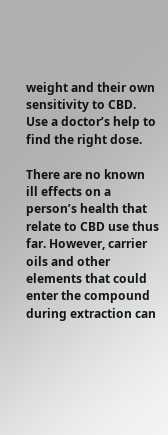weight and their own sensitivity to CBD. Use a doctor’s help to find the right dose.

There are no known ill effects on a person’s health that relate to CBD use thus far. However, carrier oils and other elements that could enter the compound during extraction can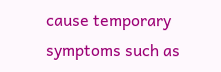cause temporary symptoms such as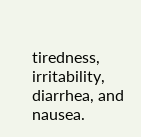tiredness, irritability, diarrhea, and nausea.